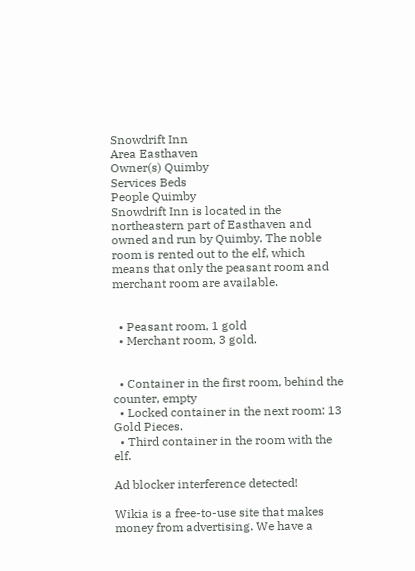Snowdrift Inn
Area Easthaven
Owner(s) Quimby
Services Beds
People Quimby
Snowdrift Inn is located in the northeastern part of Easthaven and owned and run by Quimby. The noble room is rented out to the elf, which means that only the peasant room and merchant room are available.


  • Peasant room, 1 gold
  • Merchant room, 3 gold.


  • Container in the first room, behind the counter, empty
  • Locked container in the next room: 13 Gold Pieces.
  • Third container in the room with the elf.

Ad blocker interference detected!

Wikia is a free-to-use site that makes money from advertising. We have a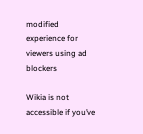modified experience for viewers using ad blockers

Wikia is not accessible if you’ve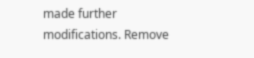made further modifications. Remove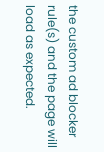the custom ad blocker rule(s) and the page will load as expected.